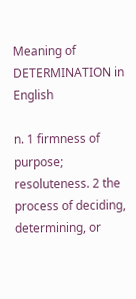Meaning of DETERMINATION in English

n. 1 firmness of purpose; resoluteness. 2 the process of deciding, determining, or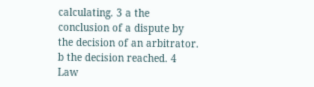calculating. 3 a the conclusion of a dispute by the decision of an arbitrator. b the decision reached. 4 Law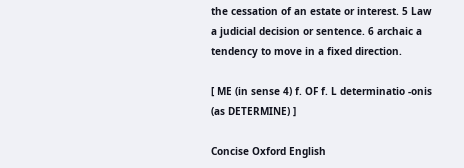the cessation of an estate or interest. 5 Law a judicial decision or sentence. 6 archaic a tendency to move in a fixed direction.

[ ME (in sense 4) f. OF f. L determinatio -onis (as DETERMINE) ]

Concise Oxford English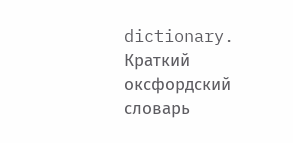dictionary.      Краткий оксфордский словарь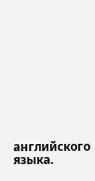английского языка.